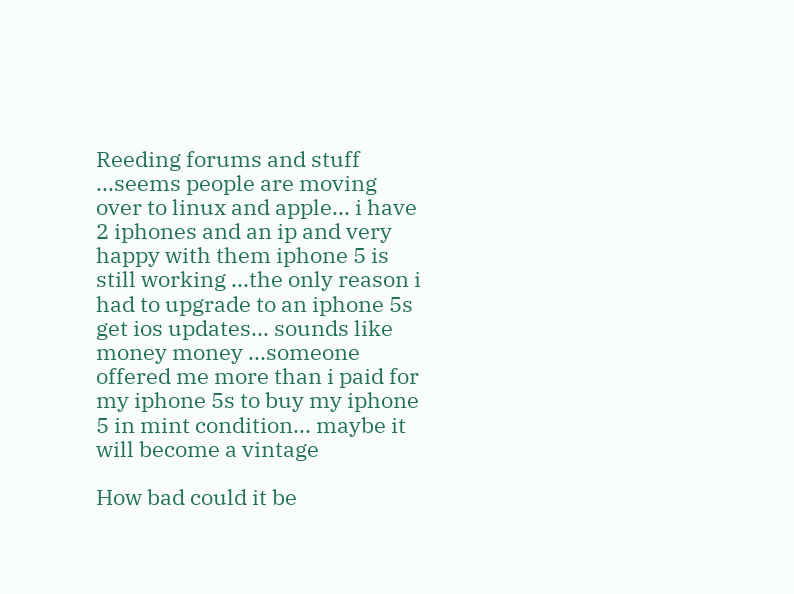Reeding forums and stuff ...seems people are moving over to linux and apple... i have 2 iphones and an ip and very happy with them iphone 5 is still working ...the only reason i had to upgrade to an iphone 5s get ios updates... sounds like money money ...someone offered me more than i paid for my iphone 5s to buy my iphone 5 in mint condition... maybe it will become a vintage

How bad could it be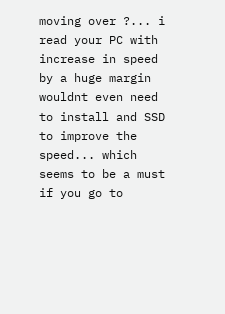moving over ?... i read your PC with increase in speed by a huge margin wouldnt even need to install and SSD to improve the speed... which seems to be a must if you go to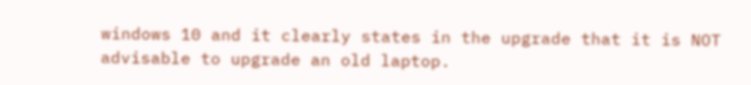windows 10 and it clearly states in the upgrade that it is NOT advisable to upgrade an old laptop.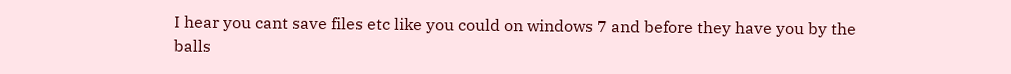I hear you cant save files etc like you could on windows 7 and before they have you by the balls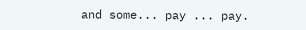and some... pay ... pay.